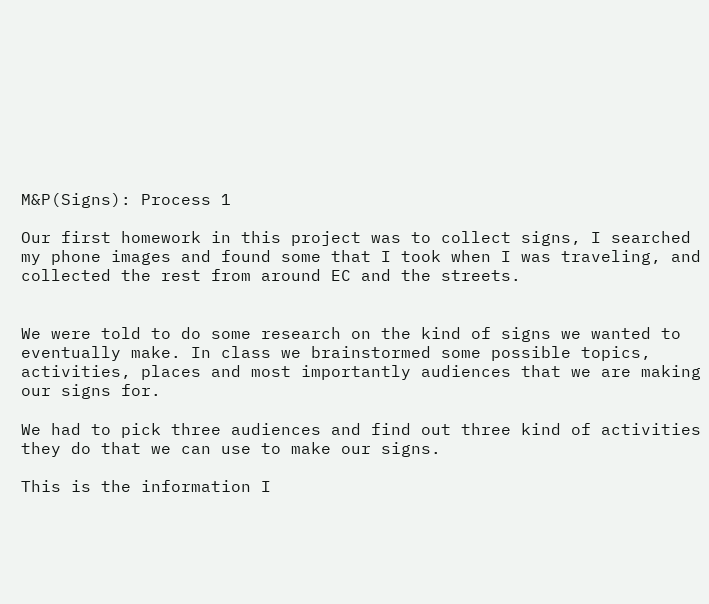M&P(Signs): Process 1

Our first homework in this project was to collect signs, I searched my phone images and found some that I took when I was traveling, and collected the rest from around EC and the streets.


We were told to do some research on the kind of signs we wanted to eventually make. In class we brainstormed some possible topics, activities, places and most importantly audiences that we are making our signs for.

We had to pick three audiences and find out three kind of activities they do that we can use to make our signs.

This is the information I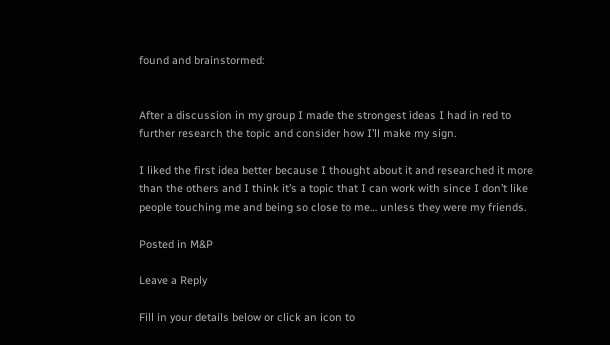found and brainstormed:


After a discussion in my group I made the strongest ideas I had in red to further research the topic and consider how I’ll make my sign.

I liked the first idea better because I thought about it and researched it more than the others and I think it’s a topic that I can work with since I don’t like people touching me and being so close to me… unless they were my friends.

Posted in M&P

Leave a Reply

Fill in your details below or click an icon to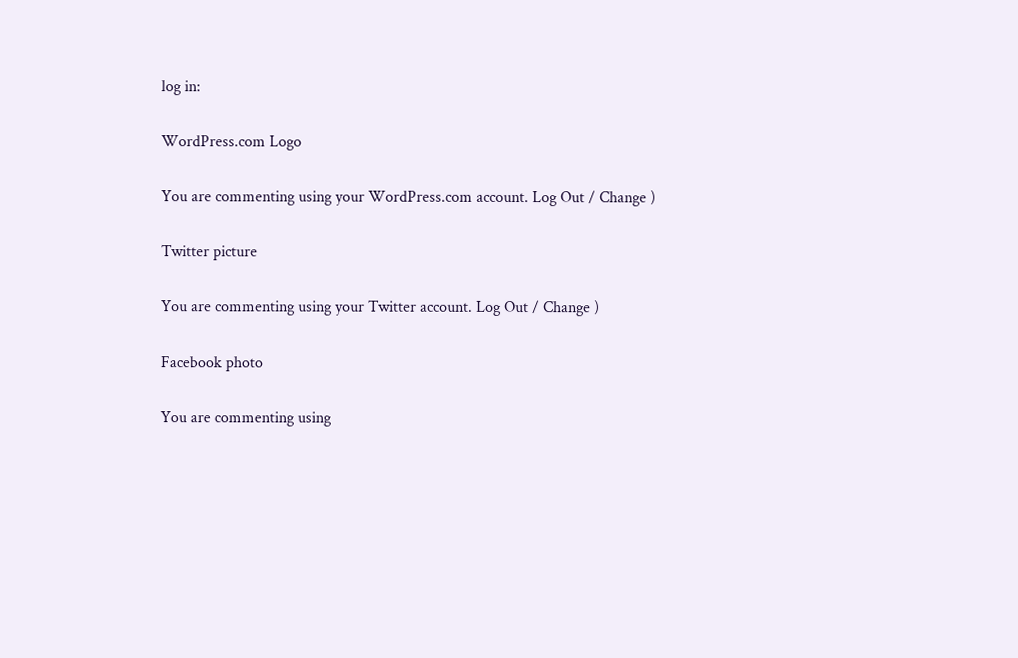log in:

WordPress.com Logo

You are commenting using your WordPress.com account. Log Out / Change )

Twitter picture

You are commenting using your Twitter account. Log Out / Change )

Facebook photo

You are commenting using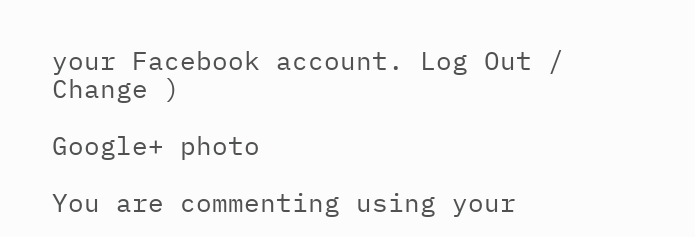your Facebook account. Log Out / Change )

Google+ photo

You are commenting using your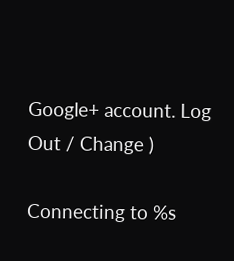Google+ account. Log Out / Change )

Connecting to %s